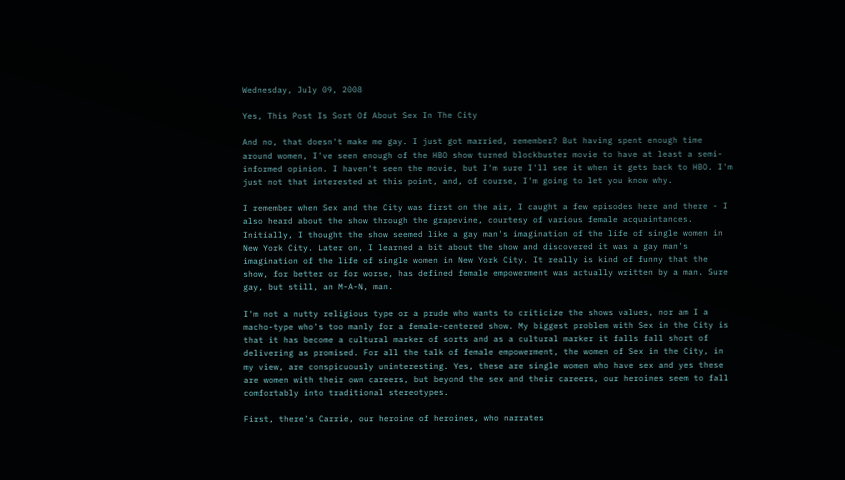Wednesday, July 09, 2008

Yes, This Post Is Sort Of About Sex In The City

And no, that doesn't make me gay. I just got married, remember? But having spent enough time around women, I've seen enough of the HBO show turned blockbuster movie to have at least a semi-informed opinion. I haven't seen the movie, but I'm sure I'll see it when it gets back to HBO. I'm just not that interested at this point, and, of course, I'm going to let you know why.

I remember when Sex and the City was first on the air, I caught a few episodes here and there - I also heard about the show through the grapevine, courtesy of various female acquaintances. Initially, I thought the show seemed like a gay man's imagination of the life of single women in New York City. Later on, I learned a bit about the show and discovered it was a gay man's imagination of the life of single women in New York City. It really is kind of funny that the show, for better or for worse, has defined female empowerment was actually written by a man. Sure gay, but still, an M-A-N, man.

I'm not a nutty religious type or a prude who wants to criticize the shows values, nor am I a macho-type who's too manly for a female-centered show. My biggest problem with Sex in the City is that it has become a cultural marker of sorts and as a cultural marker it falls fall short of delivering as promised. For all the talk of female empowerment, the women of Sex in the City, in my view, are conspicuously uninteresting. Yes, these are single women who have sex and yes these are women with their own careers, but beyond the sex and their careers, our heroines seem to fall comfortably into traditional stereotypes.

First, there's Carrie, our heroine of heroines, who narrates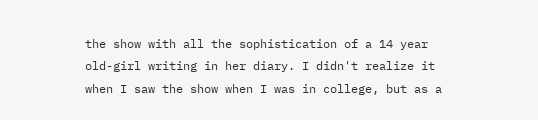the show with all the sophistication of a 14 year old-girl writing in her diary. I didn't realize it when I saw the show when I was in college, but as a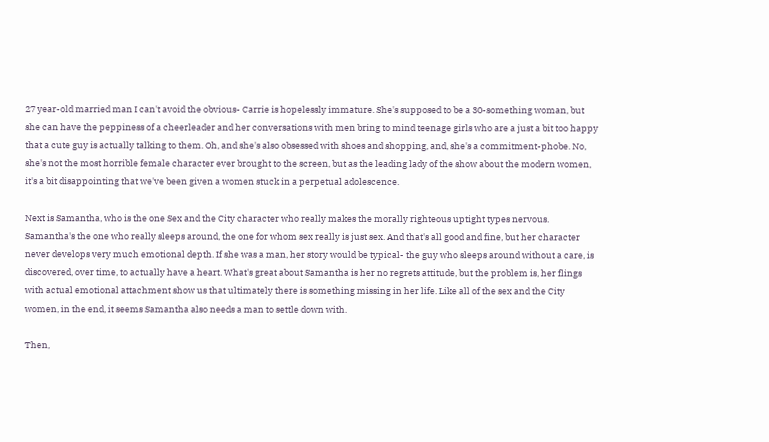27 year-old married man I can't avoid the obvious- Carrie is hopelessly immature. She's supposed to be a 30-something woman, but she can have the peppiness of a cheerleader and her conversations with men bring to mind teenage girls who are a just a bit too happy that a cute guy is actually talking to them. Oh, and she's also obsessed with shoes and shopping, and, she's a commitment-phobe. No, she's not the most horrible female character ever brought to the screen, but as the leading lady of the show about the modern women, it's a bit disappointing that we've been given a women stuck in a perpetual adolescence.

Next is Samantha, who is the one Sex and the City character who really makes the morally righteous uptight types nervous. Samantha's the one who really sleeps around, the one for whom sex really is just sex. And that's all good and fine, but her character never develops very much emotional depth. If she was a man, her story would be typical- the guy who sleeps around without a care, is discovered, over time, to actually have a heart. What's great about Samantha is her no regrets attitude, but the problem is, her flings with actual emotional attachment show us that ultimately there is something missing in her life. Like all of the sex and the City women, in the end, it seems Samantha also needs a man to settle down with.

Then,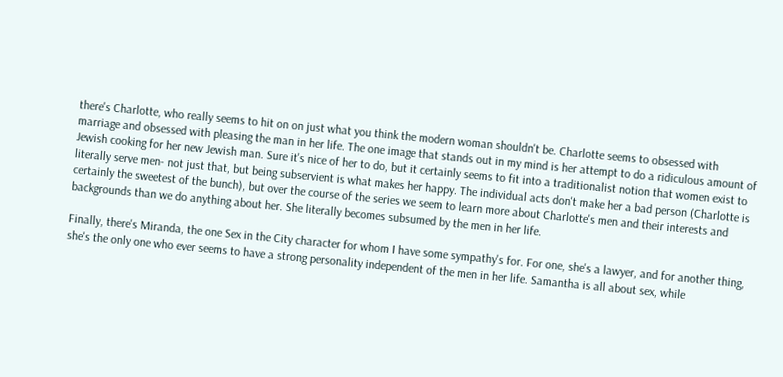there's Charlotte, who really seems to hit on on just what you think the modern woman shouldn't be. Charlotte seems to obsessed with marriage and obsessed with pleasing the man in her life. The one image that stands out in my mind is her attempt to do a ridiculous amount of Jewish cooking for her new Jewish man. Sure it's nice of her to do, but it certainly seems to fit into a traditionalist notion that women exist to literally serve men- not just that, but being subservient is what makes her happy. The individual acts don't make her a bad person (Charlotte is certainly the sweetest of the bunch), but over the course of the series we seem to learn more about Charlotte's men and their interests and backgrounds than we do anything about her. She literally becomes subsumed by the men in her life.

Finally, there's Miranda, the one Sex in the City character for whom I have some sympathy's for. For one, she's a lawyer, and for another thing, she's the only one who ever seems to have a strong personality independent of the men in her life. Samantha is all about sex, while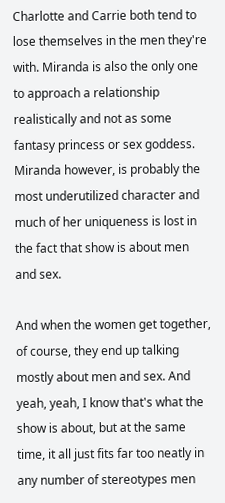Charlotte and Carrie both tend to lose themselves in the men they're with. Miranda is also the only one to approach a relationship realistically and not as some fantasy princess or sex goddess. Miranda however, is probably the most underutilized character and much of her uniqueness is lost in the fact that show is about men and sex.

And when the women get together, of course, they end up talking mostly about men and sex. And yeah, yeah, I know that's what the show is about, but at the same time, it all just fits far too neatly in any number of stereotypes men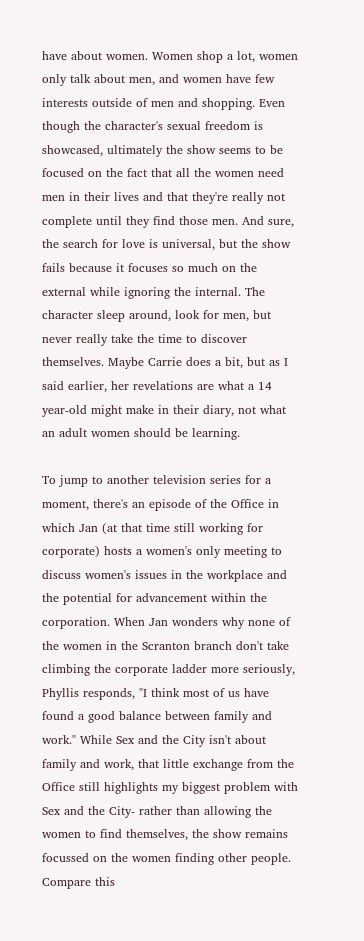have about women. Women shop a lot, women only talk about men, and women have few interests outside of men and shopping. Even though the character's sexual freedom is showcased, ultimately the show seems to be focused on the fact that all the women need men in their lives and that they're really not complete until they find those men. And sure, the search for love is universal, but the show fails because it focuses so much on the external while ignoring the internal. The character sleep around, look for men, but never really take the time to discover themselves. Maybe Carrie does a bit, but as I said earlier, her revelations are what a 14 year-old might make in their diary, not what an adult women should be learning.

To jump to another television series for a moment, there's an episode of the Office in which Jan (at that time still working for corporate) hosts a women's only meeting to discuss women's issues in the workplace and the potential for advancement within the corporation. When Jan wonders why none of the women in the Scranton branch don't take climbing the corporate ladder more seriously, Phyllis responds, "I think most of us have found a good balance between family and work." While Sex and the City isn't about family and work, that little exchange from the Office still highlights my biggest problem with Sex and the City- rather than allowing the women to find themselves, the show remains focussed on the women finding other people. Compare this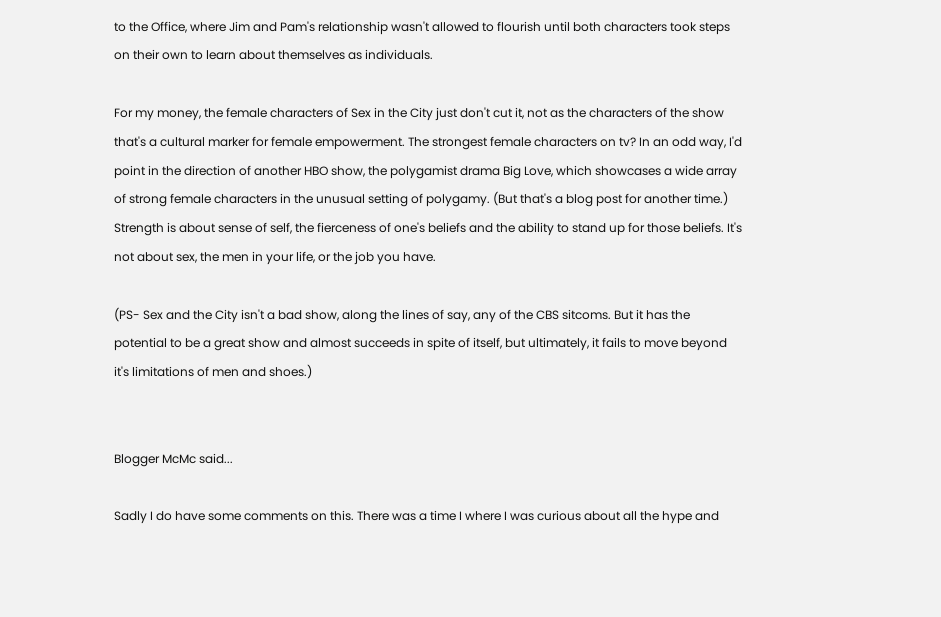to the Office, where Jim and Pam's relationship wasn't allowed to flourish until both characters took steps on their own to learn about themselves as individuals.

For my money, the female characters of Sex in the City just don't cut it, not as the characters of the show that's a cultural marker for female empowerment. The strongest female characters on tv? In an odd way, I'd point in the direction of another HBO show, the polygamist drama Big Love, which showcases a wide array of strong female characters in the unusual setting of polygamy. (But that's a blog post for another time.) Strength is about sense of self, the fierceness of one's beliefs and the ability to stand up for those beliefs. It's not about sex, the men in your life, or the job you have.

(PS- Sex and the City isn't a bad show, along the lines of say, any of the CBS sitcoms. But it has the potential to be a great show and almost succeeds in spite of itself, but ultimately, it fails to move beyond it's limitations of men and shoes.)


Blogger McMc said...

Sadly I do have some comments on this. There was a time I where I was curious about all the hype and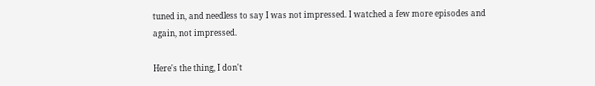tuned in, and needless to say I was not impressed. I watched a few more episodes and again, not impressed.

Here's the thing, I don't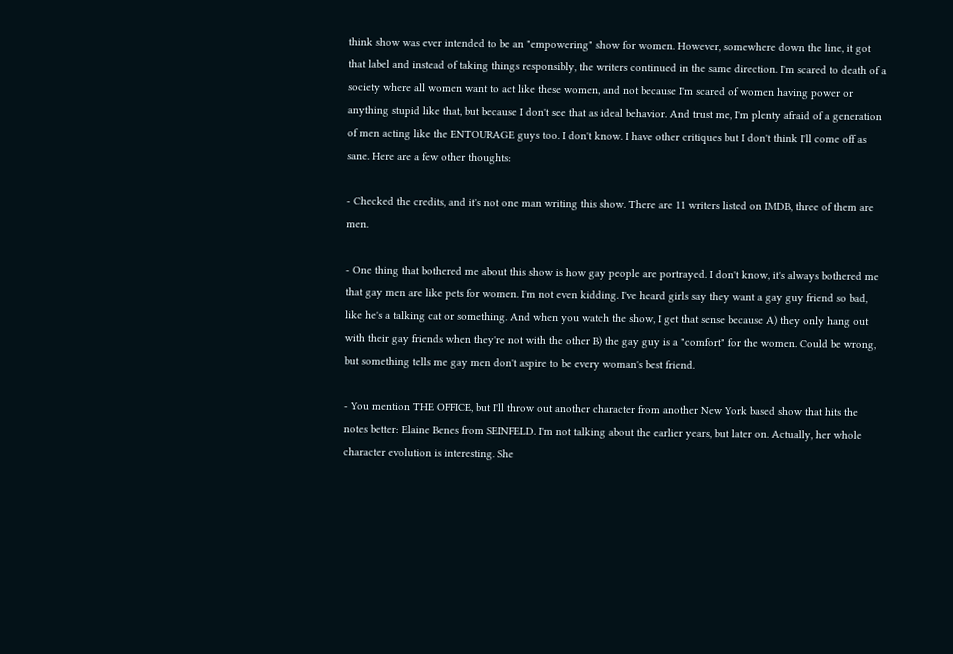think show was ever intended to be an "empowering" show for women. However, somewhere down the line, it got that label and instead of taking things responsibly, the writers continued in the same direction. I'm scared to death of a society where all women want to act like these women, and not because I'm scared of women having power or anything stupid like that, but because I don't see that as ideal behavior. And trust me, I'm plenty afraid of a generation of men acting like the ENTOURAGE guys too. I don't know. I have other critiques but I don't think I'll come off as sane. Here are a few other thoughts:

- Checked the credits, and it's not one man writing this show. There are 11 writers listed on IMDB, three of them are men.

- One thing that bothered me about this show is how gay people are portrayed. I don't know, it's always bothered me that gay men are like pets for women. I'm not even kidding. I've heard girls say they want a gay guy friend so bad, like he's a talking cat or something. And when you watch the show, I get that sense because A) they only hang out with their gay friends when they're not with the other B) the gay guy is a "comfort" for the women. Could be wrong, but something tells me gay men don't aspire to be every woman's best friend.

- You mention THE OFFICE, but I'll throw out another character from another New York based show that hits the notes better: Elaine Benes from SEINFELD. I'm not talking about the earlier years, but later on. Actually, her whole character evolution is interesting. She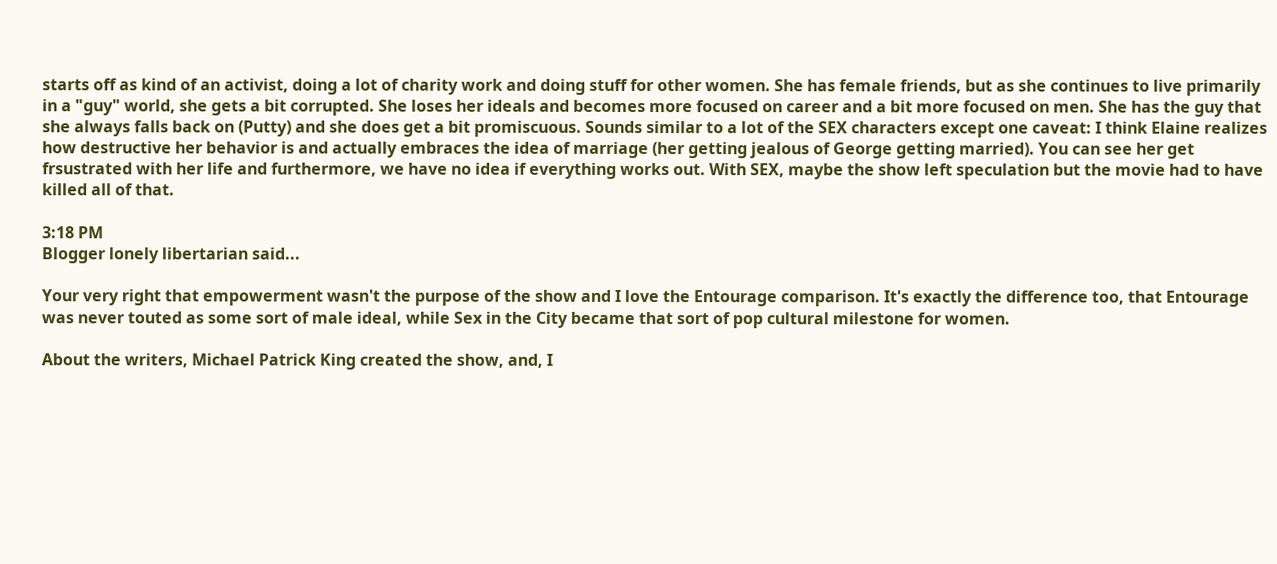starts off as kind of an activist, doing a lot of charity work and doing stuff for other women. She has female friends, but as she continues to live primarily in a "guy" world, she gets a bit corrupted. She loses her ideals and becomes more focused on career and a bit more focused on men. She has the guy that she always falls back on (Putty) and she does get a bit promiscuous. Sounds similar to a lot of the SEX characters except one caveat: I think Elaine realizes how destructive her behavior is and actually embraces the idea of marriage (her getting jealous of George getting married). You can see her get frsustrated with her life and furthermore, we have no idea if everything works out. With SEX, maybe the show left speculation but the movie had to have killed all of that.

3:18 PM
Blogger lonely libertarian said...

Your very right that empowerment wasn't the purpose of the show and I love the Entourage comparison. It's exactly the difference too, that Entourage was never touted as some sort of male ideal, while Sex in the City became that sort of pop cultural milestone for women.

About the writers, Michael Patrick King created the show, and, I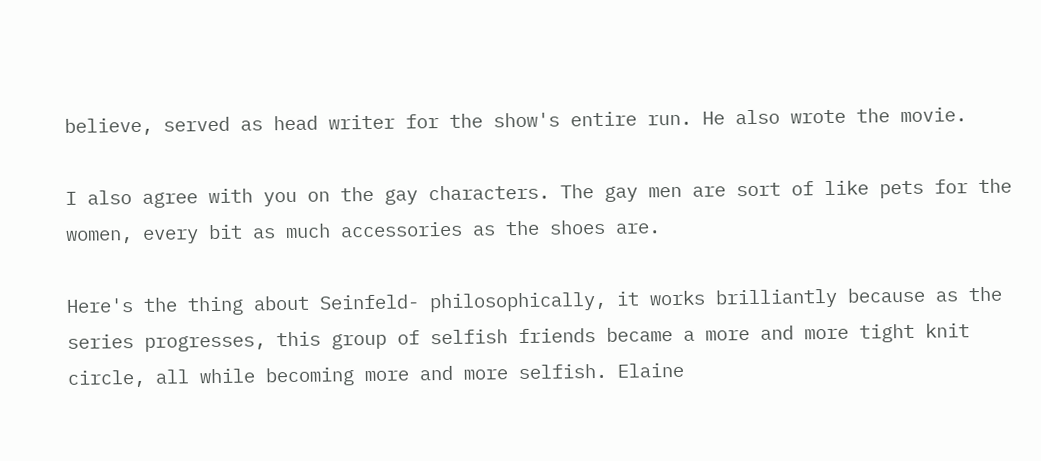believe, served as head writer for the show's entire run. He also wrote the movie.

I also agree with you on the gay characters. The gay men are sort of like pets for the women, every bit as much accessories as the shoes are.

Here's the thing about Seinfeld- philosophically, it works brilliantly because as the series progresses, this group of selfish friends became a more and more tight knit circle, all while becoming more and more selfish. Elaine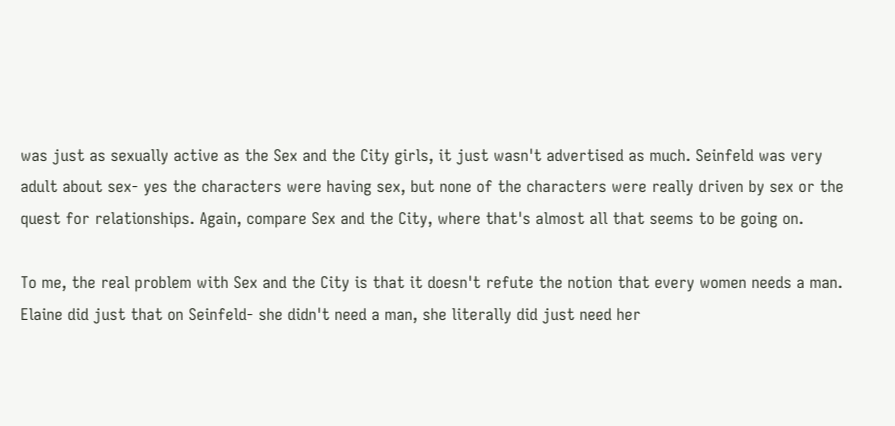was just as sexually active as the Sex and the City girls, it just wasn't advertised as much. Seinfeld was very adult about sex- yes the characters were having sex, but none of the characters were really driven by sex or the quest for relationships. Again, compare Sex and the City, where that's almost all that seems to be going on.

To me, the real problem with Sex and the City is that it doesn't refute the notion that every women needs a man. Elaine did just that on Seinfeld- she didn't need a man, she literally did just need her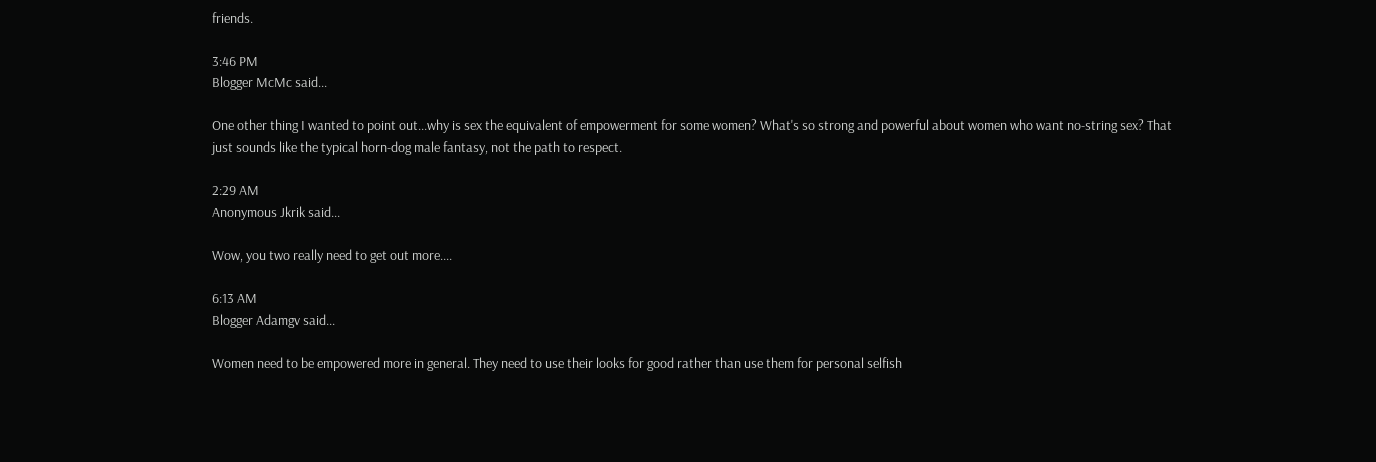friends.

3:46 PM
Blogger McMc said...

One other thing I wanted to point out...why is sex the equivalent of empowerment for some women? What's so strong and powerful about women who want no-string sex? That just sounds like the typical horn-dog male fantasy, not the path to respect.

2:29 AM
Anonymous Jkrik said...

Wow, you two really need to get out more....

6:13 AM
Blogger Adamgv said...

Women need to be empowered more in general. They need to use their looks for good rather than use them for personal selfish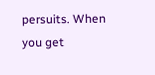persuits. When you get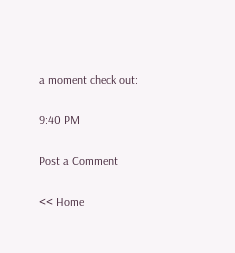a moment check out:

9:40 PM

Post a Comment

<< Home